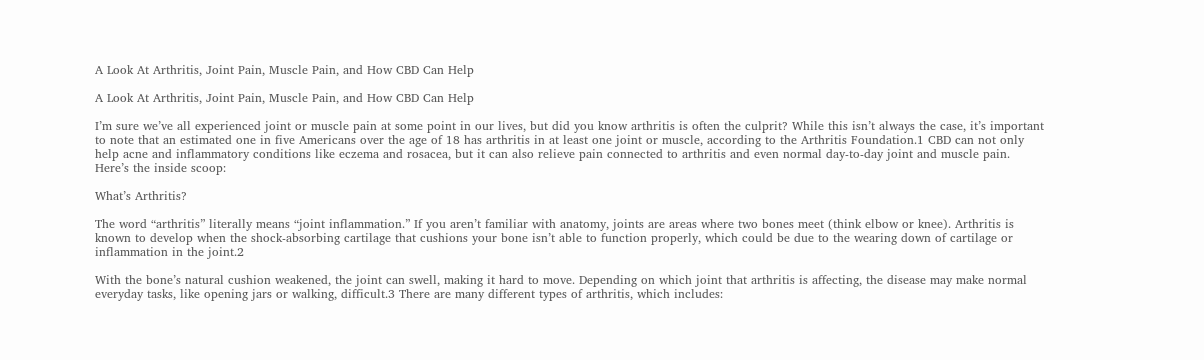A Look At Arthritis, Joint Pain, Muscle Pain, and How CBD Can Help

A Look At Arthritis, Joint Pain, Muscle Pain, and How CBD Can Help

I’m sure we’ve all experienced joint or muscle pain at some point in our lives, but did you know arthritis is often the culprit? While this isn’t always the case, it’s important to note that an estimated one in five Americans over the age of 18 has arthritis in at least one joint or muscle, according to the Arthritis Foundation.1 CBD can not only help acne and inflammatory conditions like eczema and rosacea, but it can also relieve pain connected to arthritis and even normal day-to-day joint and muscle pain. Here’s the inside scoop:

What’s Arthritis?

The word “arthritis” literally means “joint inflammation.” If you aren’t familiar with anatomy, joints are areas where two bones meet (think elbow or knee). Arthritis is known to develop when the shock-absorbing cartilage that cushions your bone isn’t able to function properly, which could be due to the wearing down of cartilage or inflammation in the joint.2

With the bone’s natural cushion weakened, the joint can swell, making it hard to move. Depending on which joint that arthritis is affecting, the disease may make normal everyday tasks, like opening jars or walking, difficult.3 There are many different types of arthritis, which includes: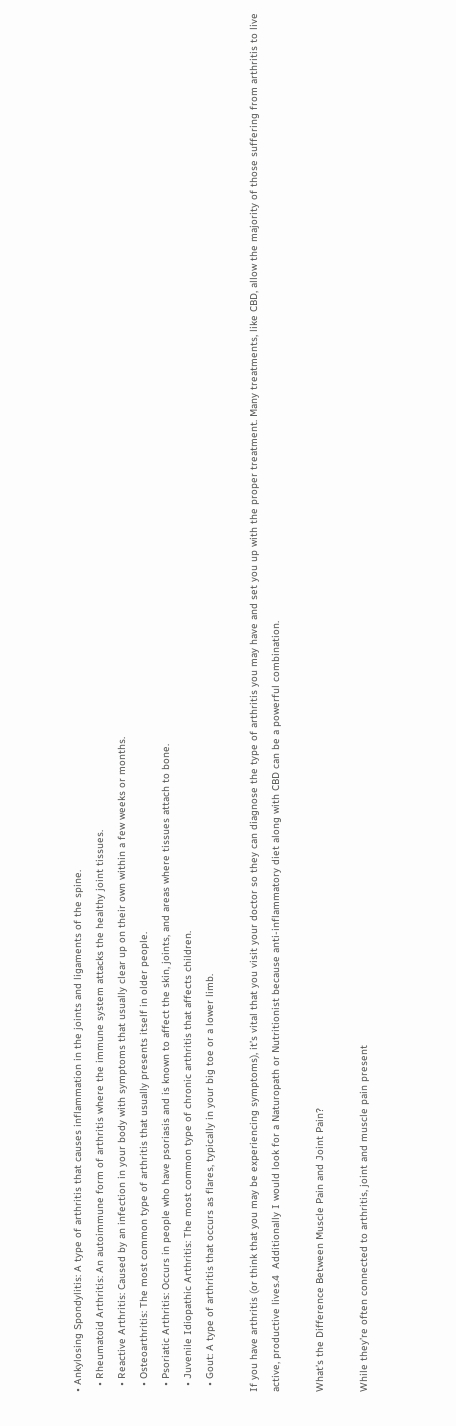• Ankylosing Spondylitis: A type of arthritis that causes inflammation in the joints and ligaments of the spine.
  • Rheumatoid Arthritis: An autoimmune form of arthritis where the immune system attacks the healthy joint tissues.
  • Reactive Arthritis: Caused by an infection in your body with symptoms that usually clear up on their own within a few weeks or months.
  • Osteoarthritis: The most common type of arthritis that usually presents itself in older people.
  • Psoriatic Arthritis: Occurs in people who have psoriasis and is known to affect the skin, joints, and areas where tissues attach to bone.
  • Juvenile Idiopathic Arthritis: The most common type of chronic arthritis that affects children.
  • Gout: A type of arthritis that occurs as flares, typically in your big toe or a lower limb.

If you have arthritis (or think that you may be experiencing symptoms), it’s vital that you visit your doctor so they can diagnose the type of arthritis you may have and set you up with the proper treatment. Many treatments, like CBD, allow the majority of those suffering from arthritis to live active, productive lives.4  Additionally I would look for a Naturopath or Nutritionist because anti-inflammatory diet along with CBD can be a powerful combination.

What’s the Difference Between Muscle Pain and Joint Pain?

While they’re often connected to arthritis, joint and muscle pain present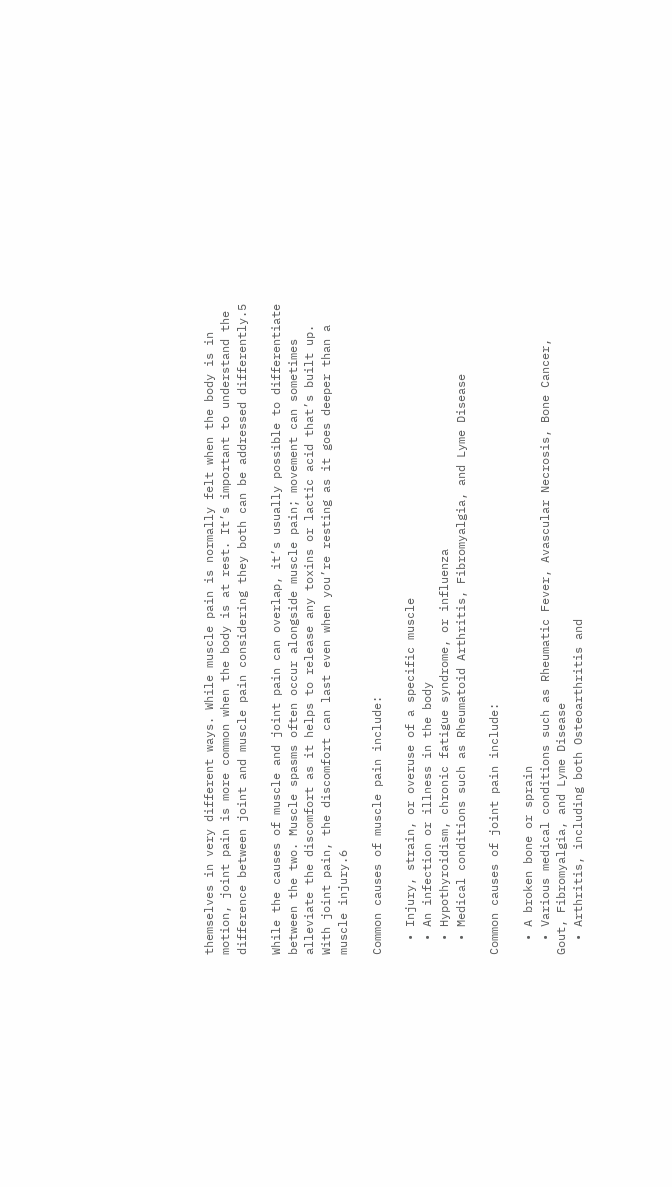themselves in very different ways. While muscle pain is normally felt when the body is in motion, joint pain is more common when the body is at rest. It’s important to understand the difference between joint and muscle pain considering they both can be addressed differently.5

While the causes of muscle and joint pain can overlap, it’s usually possible to differentiate between the two. Muscle spasms often occur alongside muscle pain; movement can sometimes alleviate the discomfort as it helps to release any toxins or lactic acid that’s built up. With joint pain, the discomfort can last even when you’re resting as it goes deeper than a muscle injury.6

Common causes of muscle pain include:

  • Injury, strain, or overuse of a specific muscle
  • An infection or illness in the body
  • Hypothyroidism, chronic fatigue syndrome, or influenza
  • Medical conditions such as Rheumatoid Arthritis, Fibromyalgia, and Lyme Disease

Common causes of joint pain include:

  • A broken bone or sprain
  • Various medical conditions such as Rheumatic Fever, Avascular Necrosis, Bone Cancer, Gout, Fibromyalgia, and Lyme Disease
  • Arthritis, including both Osteoarthritis and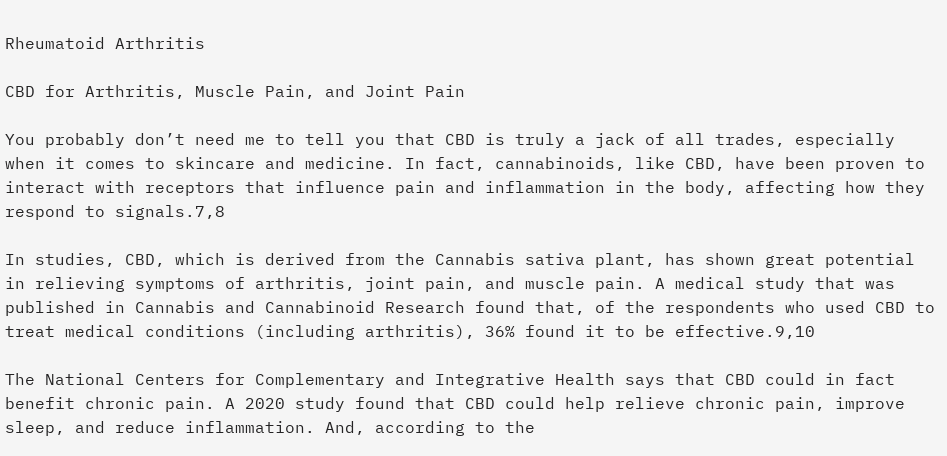Rheumatoid Arthritis

CBD for Arthritis, Muscle Pain, and Joint Pain

You probably don’t need me to tell you that CBD is truly a jack of all trades, especially when it comes to skincare and medicine. In fact, cannabinoids, like CBD, have been proven to interact with receptors that influence pain and inflammation in the body, affecting how they respond to signals.7,8

In studies, CBD, which is derived from the Cannabis sativa plant, has shown great potential in relieving symptoms of arthritis, joint pain, and muscle pain. A medical study that was published in Cannabis and Cannabinoid Research found that, of the respondents who used CBD to treat medical conditions (including arthritis), 36% found it to be effective.9,10

The National Centers for Complementary and Integrative Health says that CBD could in fact benefit chronic pain. A 2020 study found that CBD could help relieve chronic pain, improve sleep, and reduce inflammation. And, according to the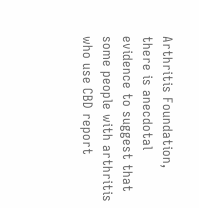Arthritis Foundation, there is anecdotal evidence to suggest that some people with arthritis who use CBD report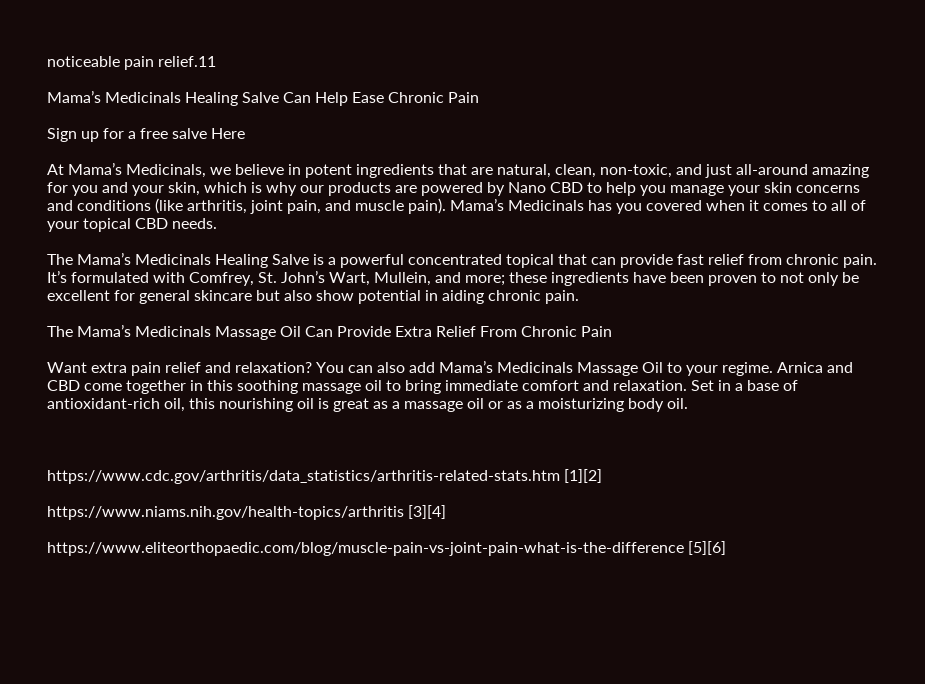noticeable pain relief.11

Mama’s Medicinals Healing Salve Can Help Ease Chronic Pain

Sign up for a free salve Here

At Mama’s Medicinals, we believe in potent ingredients that are natural, clean, non-toxic, and just all-around amazing for you and your skin, which is why our products are powered by Nano CBD to help you manage your skin concerns and conditions (like arthritis, joint pain, and muscle pain). Mama’s Medicinals has you covered when it comes to all of your topical CBD needs.

The Mama’s Medicinals Healing Salve is a powerful concentrated topical that can provide fast relief from chronic pain. It’s formulated with Comfrey, St. John’s Wart, Mullein, and more; these ingredients have been proven to not only be excellent for general skincare but also show potential in aiding chronic pain.

The Mama’s Medicinals Massage Oil Can Provide Extra Relief From Chronic Pain

Want extra pain relief and relaxation? You can also add Mama’s Medicinals Massage Oil to your regime. Arnica and CBD come together in this soothing massage oil to bring immediate comfort and relaxation. Set in a base of antioxidant-rich oil, this nourishing oil is great as a massage oil or as a moisturizing body oil.



https://www.cdc.gov/arthritis/data_statistics/arthritis-related-stats.htm [1][2]

https://www.niams.nih.gov/health-topics/arthritis [3][4]

https://www.eliteorthopaedic.com/blog/muscle-pain-vs-joint-pain-what-is-the-difference [5][6]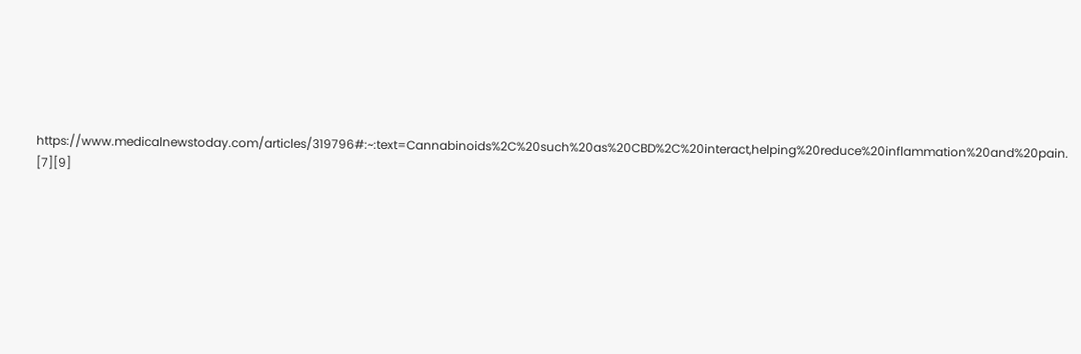https://www.medicalnewstoday.com/articles/319796#:~:text=Cannabinoids%2C%20such%20as%20CBD%2C%20interact,helping%20reduce%20inflammation%20and%20pain. [7][9]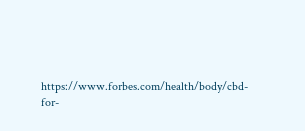https://www.forbes.com/health/body/cbd-for-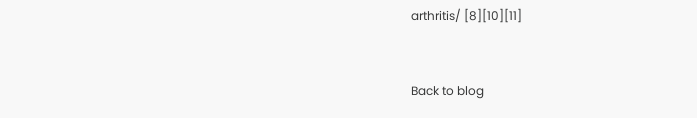arthritis/ [8][10][11]


Back to blog